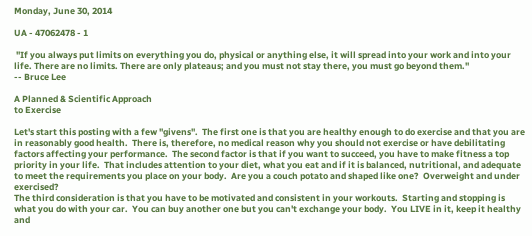Monday, June 30, 2014

UA - 47062478 - 1

 "If you always put limits on everything you do, physical or anything else, it will spread into your work and into your life. There are no limits. There are only plateaus; and you must not stay there, you must go beyond them."
-- Bruce Lee

A Planned & Scientific Approach
to Exercise

Let's start this posting with a few "givens".  The first one is that you are healthy enough to do exercise and that you are in reasonably good health.  There is, therefore, no medical reason why you should not exercise or have debilitating factors affecting your performance.  The second factor is that if you want to succeed, you have to make fitness a top priority in your life.  That includes attention to your diet, what you eat and if it is balanced, nutritional, and adequate to meet the requirements you place on your body.  Are you a couch potato and shaped like one?  Overweight and under exercised?
The third consideration is that you have to be motivated and consistent in your workouts.  Starting and stopping is what you do with your car.  You can buy another one but you can't exchange your body.  You LIVE in it, keep it healthy and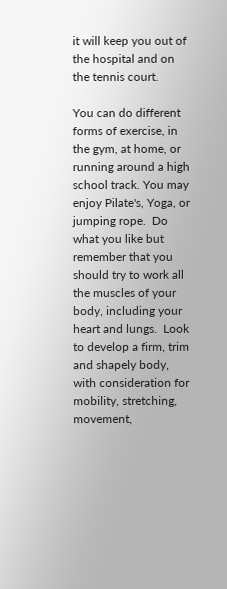it will keep you out of the hospital and on the tennis court.

You can do different forms of exercise, in the gym, at home, or running around a high school track. You may enjoy Pilate's, Yoga, or jumping rope.  Do what you like but remember that you should try to work all the muscles of your body, including your heart and lungs.  Look to develop a firm, trim and shapely body, with consideration for mobility, stretching, movement,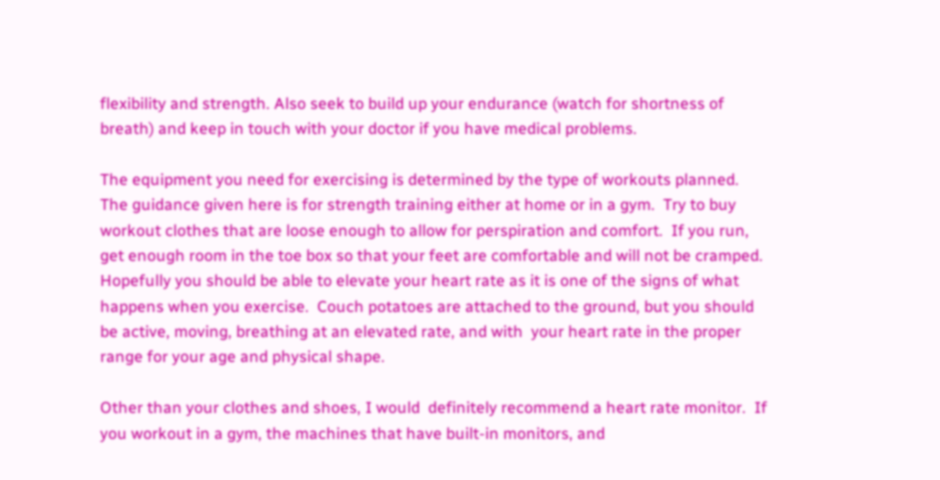flexibility and strength. Also seek to build up your endurance (watch for shortness of breath) and keep in touch with your doctor if you have medical problems.

The equipment you need for exercising is determined by the type of workouts planned.  The guidance given here is for strength training either at home or in a gym.  Try to buy workout clothes that are loose enough to allow for perspiration and comfort.  If you run, get enough room in the toe box so that your feet are comfortable and will not be cramped.  Hopefully you should be able to elevate your heart rate as it is one of the signs of what happens when you exercise.  Couch potatoes are attached to the ground, but you should be active, moving, breathing at an elevated rate, and with  your heart rate in the proper range for your age and physical shape.

Other than your clothes and shoes, I would  definitely recommend a heart rate monitor.  If you workout in a gym, the machines that have built-in monitors, and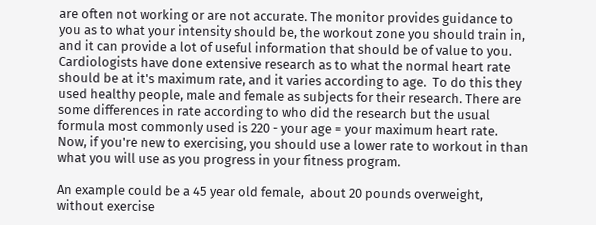are often not working or are not accurate. The monitor provides guidance to you as to what your intensity should be, the workout zone you should train in, and it can provide a lot of useful information that should be of value to you. Cardiologists have done extensive research as to what the normal heart rate should be at it's maximum rate, and it varies according to age.  To do this they used healthy people, male and female as subjects for their research. There are some differences in rate according to who did the research but the usual formula most commonly used is 220 - your age = your maximum heart rate.  Now, if you're new to exercising, you should use a lower rate to workout in than what you will use as you progress in your fitness program.

An example could be a 45 year old female,  about 20 pounds overweight, without exercise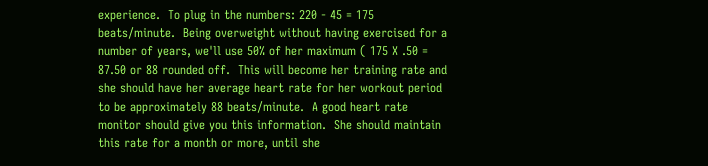experience.  To plug in the numbers: 220 - 45 = 175 beats/minute.  Being overweight without having exercised for a number of years, we'll use 50% of her maximum ( 175 X .50 = 87.50 or 88 rounded off.  This will become her training rate and she should have her average heart rate for her workout period to be approximately 88 beats/minute.  A good heart rate monitor should give you this information.  She should maintain this rate for a month or more, until she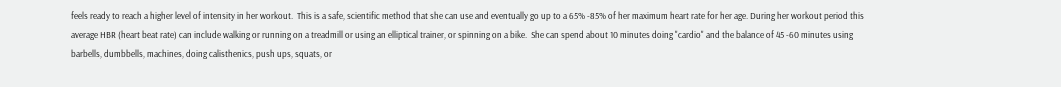feels ready to reach a higher level of intensity in her workout.  This is a safe, scientific method that she can use and eventually go up to a 65% -85% of her maximum heart rate for her age. During her workout period this average HBR (heart beat rate) can include walking or running on a treadmill or using an elliptical trainer, or spinning on a bike.  She can spend about 10 minutes doing "cardio" and the balance of 45 -60 minutes using barbells, dumbbells, machines, doing calisthenics, push ups, squats, or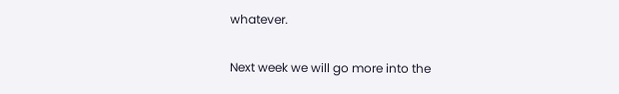whatever.

Next week we will go more into the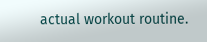actual workout routine.